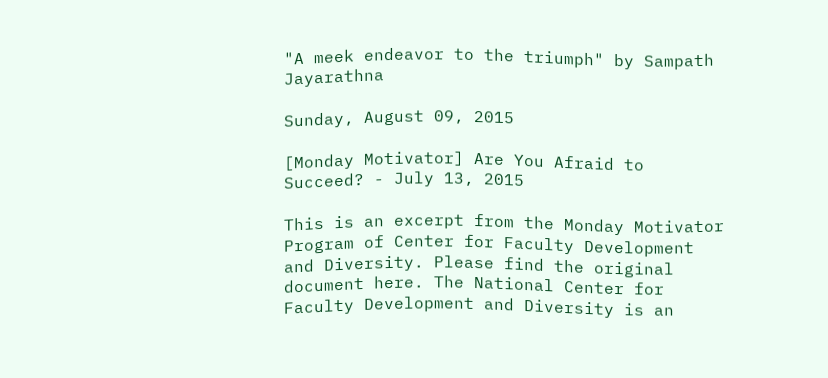"A meek endeavor to the triumph" by Sampath Jayarathna

Sunday, August 09, 2015

[Monday Motivator] Are You Afraid to Succeed? - July 13, 2015

This is an excerpt from the Monday Motivator Program of Center for Faculty Development and Diversity. Please find the original document here. The National Center for Faculty Development and Diversity is an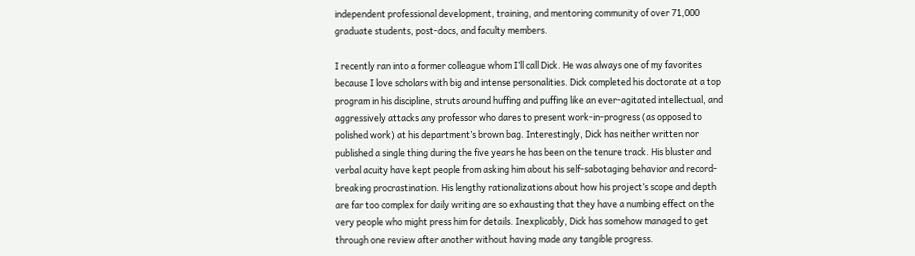independent professional development, training, and mentoring community of over 71,000 graduate students, post-docs, and faculty members.

I recently ran into a former colleague whom I’ll call Dick. He was always one of my favorites because I love scholars with big and intense personalities. Dick completed his doctorate at a top program in his discipline, struts around huffing and puffing like an ever-agitated intellectual, and aggressively attacks any professor who dares to present work-in-progress (as opposed to polished work) at his department’s brown bag. Interestingly, Dick has neither written nor published a single thing during the five years he has been on the tenure track. His bluster and verbal acuity have kept people from asking him about his self-sabotaging behavior and record-breaking procrastination. His lengthy rationalizations about how his project’s scope and depth are far too complex for daily writing are so exhausting that they have a numbing effect on the very people who might press him for details. Inexplicably, Dick has somehow managed to get through one review after another without having made any tangible progress.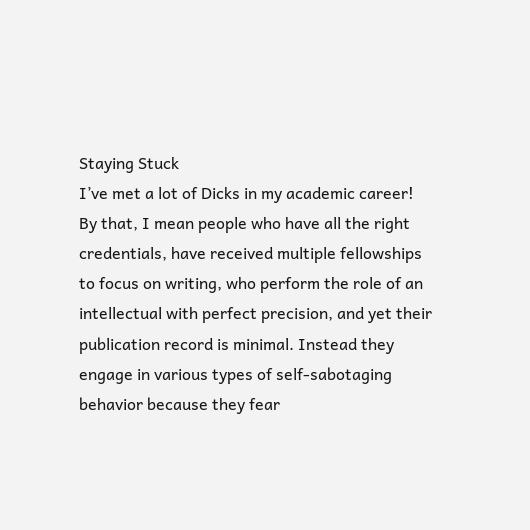Staying Stuck
I’ve met a lot of Dicks in my academic career! By that, I mean people who have all the right credentials, have received multiple fellowships to focus on writing, who perform the role of an intellectual with perfect precision, and yet their publication record is minimal. Instead they engage in various types of self-sabotaging behavior because they fear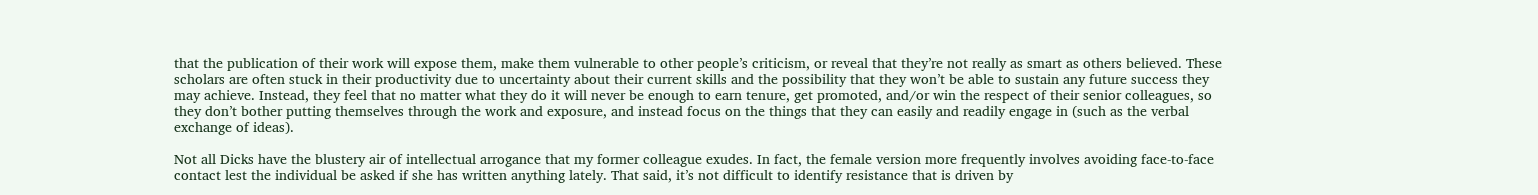that the publication of their work will expose them, make them vulnerable to other people’s criticism, or reveal that they’re not really as smart as others believed. These scholars are often stuck in their productivity due to uncertainty about their current skills and the possibility that they won’t be able to sustain any future success they may achieve. Instead, they feel that no matter what they do it will never be enough to earn tenure, get promoted, and/or win the respect of their senior colleagues, so they don’t bother putting themselves through the work and exposure, and instead focus on the things that they can easily and readily engage in (such as the verbal exchange of ideas).

Not all Dicks have the blustery air of intellectual arrogance that my former colleague exudes. In fact, the female version more frequently involves avoiding face-to-face contact lest the individual be asked if she has written anything lately. That said, it’s not difficult to identify resistance that is driven by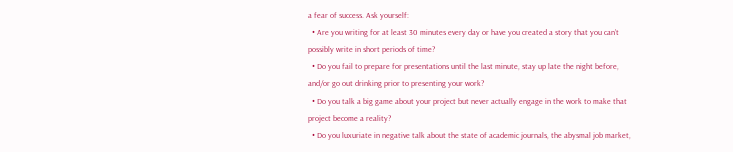a fear of success. Ask yourself:
  • Are you writing for at least 30 minutes every day or have you created a story that you can’t possibly write in short periods of time?
  • Do you fail to prepare for presentations until the last minute, stay up late the night before, and/or go out drinking prior to presenting your work?
  • Do you talk a big game about your project but never actually engage in the work to make that project become a reality?
  • Do you luxuriate in negative talk about the state of academic journals, the abysmal job market,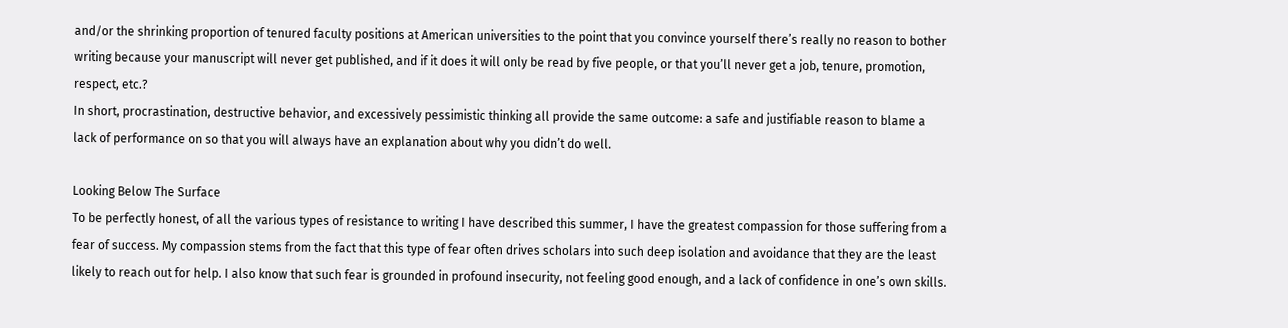and/or the shrinking proportion of tenured faculty positions at American universities to the point that you convince yourself there’s really no reason to bother writing because your manuscript will never get published, and if it does it will only be read by five people, or that you’ll never get a job, tenure, promotion, respect, etc.?
In short, procrastination, destructive behavior, and excessively pessimistic thinking all provide the same outcome: a safe and justifiable reason to blame a lack of performance on so that you will always have an explanation about why you didn’t do well.

Looking Below The Surface
To be perfectly honest, of all the various types of resistance to writing I have described this summer, I have the greatest compassion for those suffering from a fear of success. My compassion stems from the fact that this type of fear often drives scholars into such deep isolation and avoidance that they are the least likely to reach out for help. I also know that such fear is grounded in profound insecurity, not feeling good enough, and a lack of confidence in one’s own skills.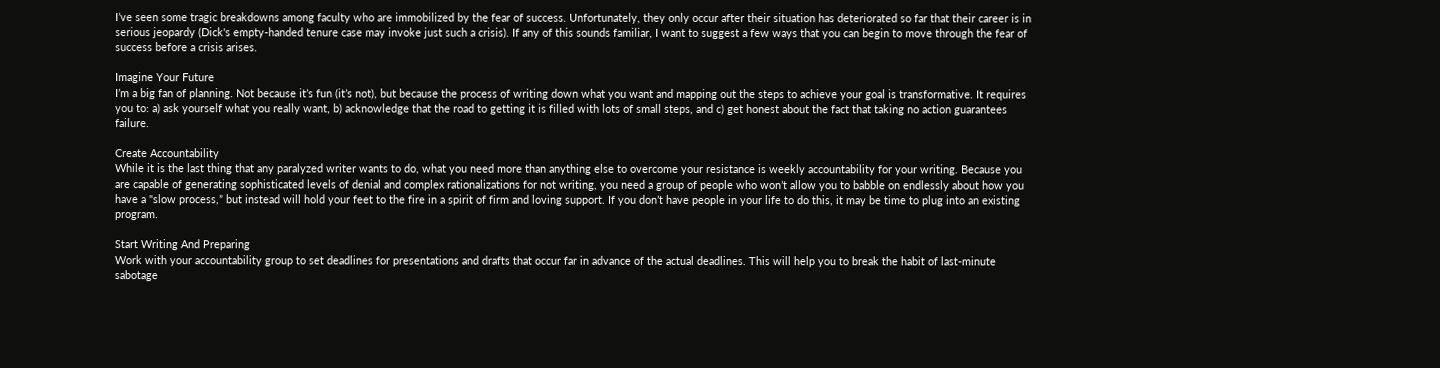I’ve seen some tragic breakdowns among faculty who are immobilized by the fear of success. Unfortunately, they only occur after their situation has deteriorated so far that their career is in serious jeopardy (Dick's empty-handed tenure case may invoke just such a crisis). If any of this sounds familiar, I want to suggest a few ways that you can begin to move through the fear of success before a crisis arises.

Imagine Your Future
I’m a big fan of planning. Not because it’s fun (it’s not), but because the process of writing down what you want and mapping out the steps to achieve your goal is transformative. It requires you to: a) ask yourself what you really want, b) acknowledge that the road to getting it is filled with lots of small steps, and c) get honest about the fact that taking no action guarantees failure.

Create Accountability
While it is the last thing that any paralyzed writer wants to do, what you need more than anything else to overcome your resistance is weekly accountability for your writing. Because you are capable of generating sophisticated levels of denial and complex rationalizations for not writing, you need a group of people who won’t allow you to babble on endlessly about how you have a "slow process,” but instead will hold your feet to the fire in a spirit of firm and loving support. If you don’t have people in your life to do this, it may be time to plug into an existing program.

Start Writing And Preparing
Work with your accountability group to set deadlines for presentations and drafts that occur far in advance of the actual deadlines. This will help you to break the habit of last-minute sabotage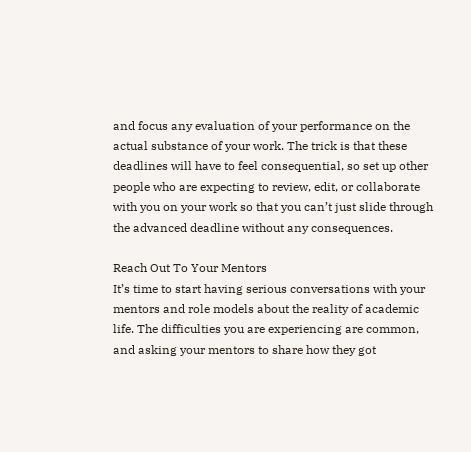and focus any evaluation of your performance on the actual substance of your work. The trick is that these deadlines will have to feel consequential, so set up other people who are expecting to review, edit, or collaborate with you on your work so that you can’t just slide through the advanced deadline without any consequences.

Reach Out To Your Mentors
It’s time to start having serious conversations with your mentors and role models about the reality of academic life. The difficulties you are experiencing are common, and asking your mentors to share how they got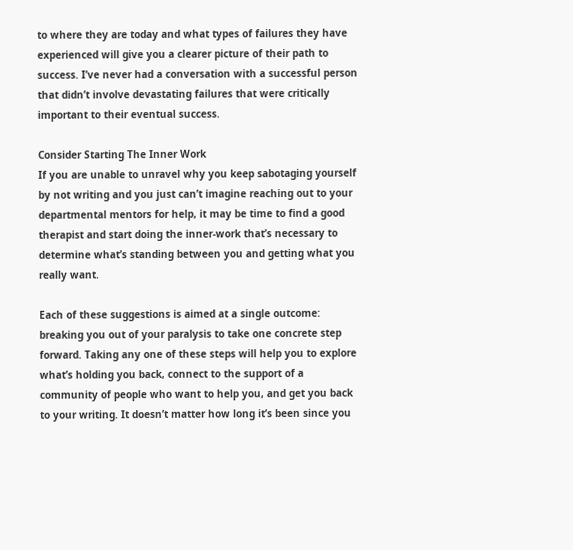to where they are today and what types of failures they have experienced will give you a clearer picture of their path to success. I’ve never had a conversation with a successful person that didn’t involve devastating failures that were critically important to their eventual success.

Consider Starting The Inner Work
If you are unable to unravel why you keep sabotaging yourself by not writing and you just can’t imagine reaching out to your departmental mentors for help, it may be time to find a good therapist and start doing the inner-work that’s necessary to determine what’s standing between you and getting what you really want.

Each of these suggestions is aimed at a single outcome: breaking you out of your paralysis to take one concrete step forward. Taking any one of these steps will help you to explore what’s holding you back, connect to the support of a community of people who want to help you, and get you back to your writing. It doesn’t matter how long it’s been since you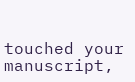touched your manuscript,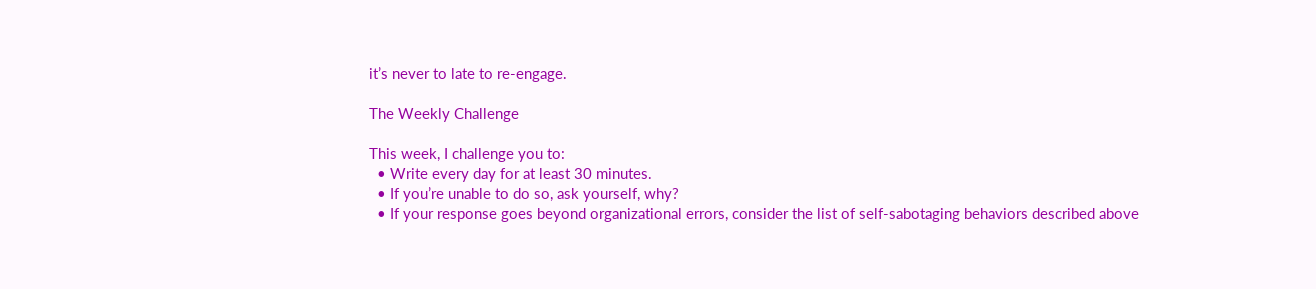it’s never to late to re-engage.

The Weekly Challenge

This week, I challenge you to:
  • Write every day for at least 30 minutes.
  • If you’re unable to do so, ask yourself, why?
  • If your response goes beyond organizational errors, consider the list of self-sabotaging behaviors described above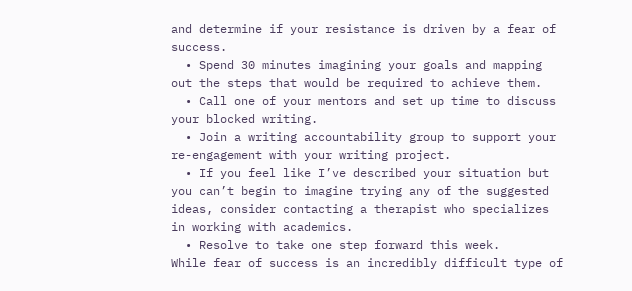and determine if your resistance is driven by a fear of success.
  • Spend 30 minutes imagining your goals and mapping out the steps that would be required to achieve them.
  • Call one of your mentors and set up time to discuss your blocked writing.
  • Join a writing accountability group to support your re-engagement with your writing project.
  • If you feel like I’ve described your situation but you can’t begin to imagine trying any of the suggested ideas, consider contacting a therapist who specializes in working with academics.
  • Resolve to take one step forward this week.
While fear of success is an incredibly difficult type of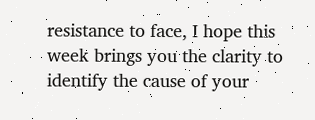resistance to face, I hope this week brings you the clarity to identify the cause of your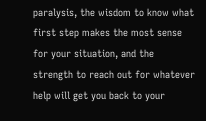paralysis, the wisdom to know what first step makes the most sense for your situation, and the strength to reach out for whatever help will get you back to your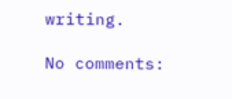writing.

No comments: